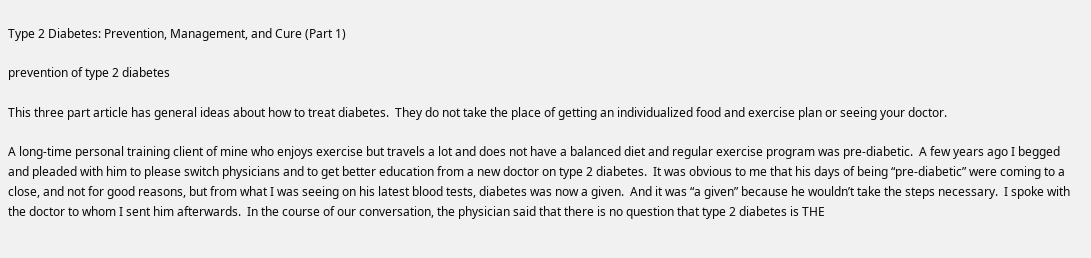Type 2 Diabetes: Prevention, Management, and Cure (Part 1)

prevention of type 2 diabetes

This three part article has general ideas about how to treat diabetes.  They do not take the place of getting an individualized food and exercise plan or seeing your doctor.

A long-time personal training client of mine who enjoys exercise but travels a lot and does not have a balanced diet and regular exercise program was pre-diabetic.  A few years ago I begged and pleaded with him to please switch physicians and to get better education from a new doctor on type 2 diabetes.  It was obvious to me that his days of being “pre-diabetic” were coming to a close, and not for good reasons, but from what I was seeing on his latest blood tests, diabetes was now a given.  And it was “a given” because he wouldn’t take the steps necessary.  I spoke with the doctor to whom I sent him afterwards.  In the course of our conversation, the physician said that there is no question that type 2 diabetes is THE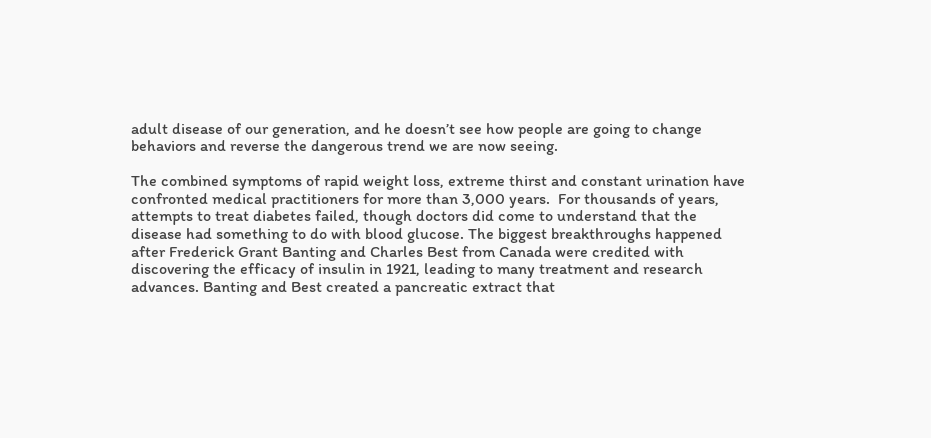adult disease of our generation, and he doesn’t see how people are going to change behaviors and reverse the dangerous trend we are now seeing.

The combined symptoms of rapid weight loss, extreme thirst and constant urination have confronted medical practitioners for more than 3,000 years.  For thousands of years, attempts to treat diabetes failed, though doctors did come to understand that the disease had something to do with blood glucose. The biggest breakthroughs happened after Frederick Grant Banting and Charles Best from Canada were credited with discovering the efficacy of insulin in 1921, leading to many treatment and research advances. Banting and Best created a pancreatic extract that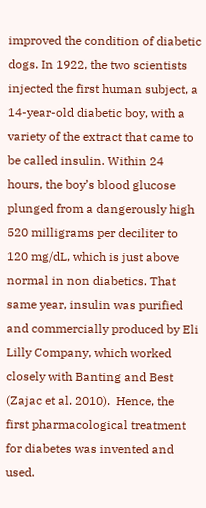improved the condition of diabetic dogs. In 1922, the two scientists injected the first human subject, a 14-year-old diabetic boy, with a variety of the extract that came to be called insulin. Within 24 hours, the boy’s blood glucose plunged from a dangerously high 520 milligrams per deciliter to 120 mg/dL, which is just above normal in non diabetics. That same year, insulin was purified and commercially produced by Eli Lilly Company, which worked closely with Banting and Best (Zajac et al. 2010).  Hence, the first pharmacological treatment for diabetes was invented and used.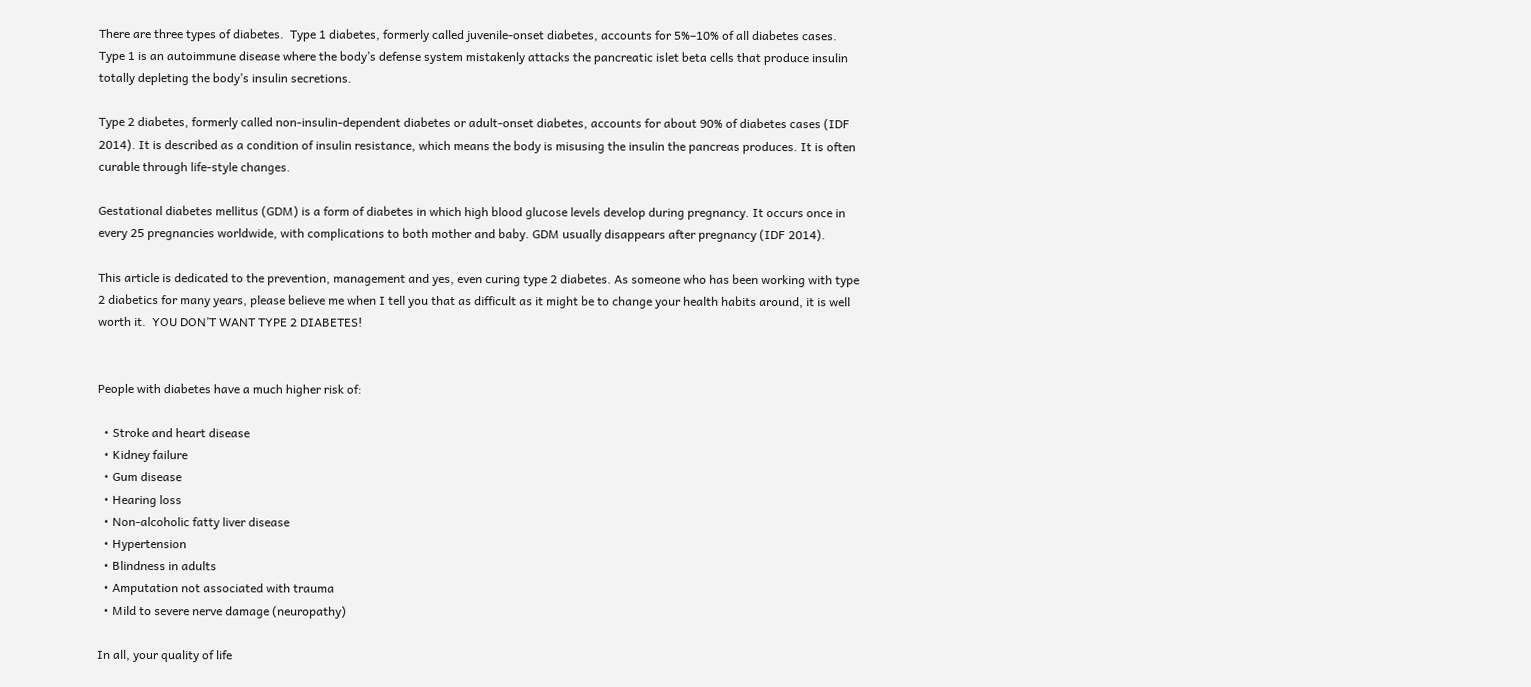There are three types of diabetes.  Type 1 diabetes, formerly called juvenile-onset diabetes, accounts for 5%–10% of all diabetes cases. Type 1 is an autoimmune disease where the body’s defense system mistakenly attacks the pancreatic islet beta cells that produce insulin totally depleting the body’s insulin secretions.

Type 2 diabetes, formerly called non-insulin-dependent diabetes or adult-onset diabetes, accounts for about 90% of diabetes cases (IDF 2014). It is described as a condition of insulin resistance, which means the body is misusing the insulin the pancreas produces. It is often curable through life-style changes.

Gestational diabetes mellitus (GDM) is a form of diabetes in which high blood glucose levels develop during pregnancy. It occurs once in every 25 pregnancies worldwide, with complications to both mother and baby. GDM usually disappears after pregnancy (IDF 2014).

This article is dedicated to the prevention, management and yes, even curing type 2 diabetes. As someone who has been working with type 2 diabetics for many years, please believe me when I tell you that as difficult as it might be to change your health habits around, it is well worth it.  YOU DON’T WANT TYPE 2 DIABETES!


People with diabetes have a much higher risk of:

  • Stroke and heart disease
  • Kidney failure
  • Gum disease
  • Hearing loss
  • Non-alcoholic fatty liver disease
  • Hypertension
  • Blindness in adults
  • Amputation not associated with trauma
  • Mild to severe nerve damage (neuropathy)

In all, your quality of life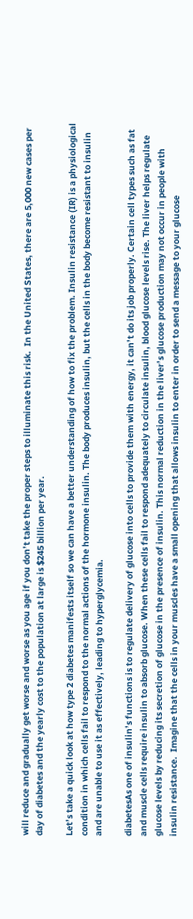will reduce and gradually get worse and worse as you age if you don’t take the proper steps to illuminate this risk.  In the United States, there are 5,000 new cases per day of diabetes and the yearly cost to the population at large is $245 billion per year.

Let’s take a quick look at how type 2 diabetes manifests itself so we can have a better understanding of how to fix the problem. Insulin resistance (IR) is a physiological condition in which cells fail to respond to the normal actions of the hormone insulin. The body produces insulin, but the cells in the body become resistant to insulin and are unable to use it as effectively, leading to hyperglycemia.

diabetesAs one of insulin’s functions is to regulate delivery of glucose into cells to provide them with energy, it can’t do its job properly. Certain cell types such as fat and muscle cells require insulin to absorb glucose. When these cells fail to respond adequately to circulate insulin, blood glucose levels rise. The liver helps regulate glucose levels by reducing its secretion of glucose in the presence of insulin. This normal reduction in the liver’s glucose production may not occur in people with insulin resistance.  Imagine that the cells in your muscles have a small opening that allows insulin to enter in order to send a message to your glucose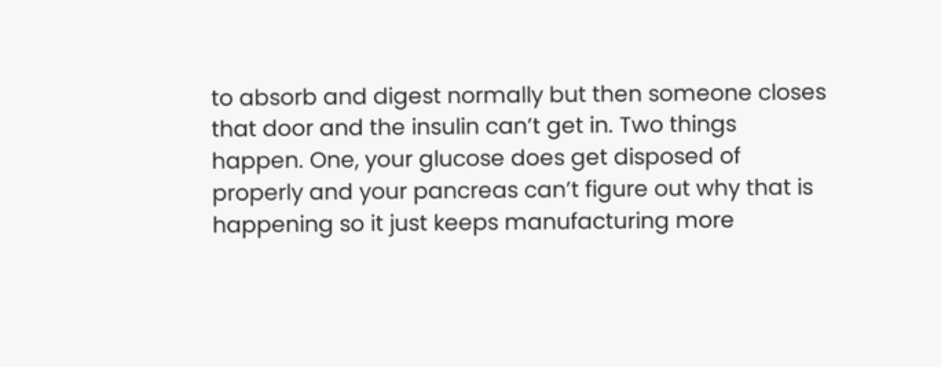to absorb and digest normally but then someone closes that door and the insulin can’t get in. Two things happen. One, your glucose does get disposed of properly and your pancreas can’t figure out why that is happening so it just keeps manufacturing more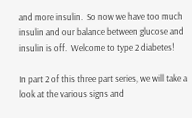and more insulin.  So now we have too much insulin and our balance between glucose and insulin is off.  Welcome to type 2 diabetes!

In part 2 of this three part series, we will take a look at the various signs and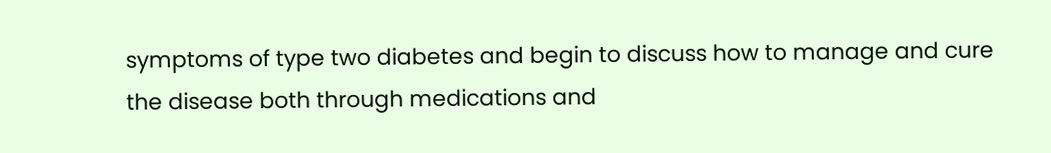symptoms of type two diabetes and begin to discuss how to manage and cure the disease both through medications and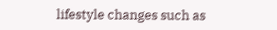lifestyle changes such as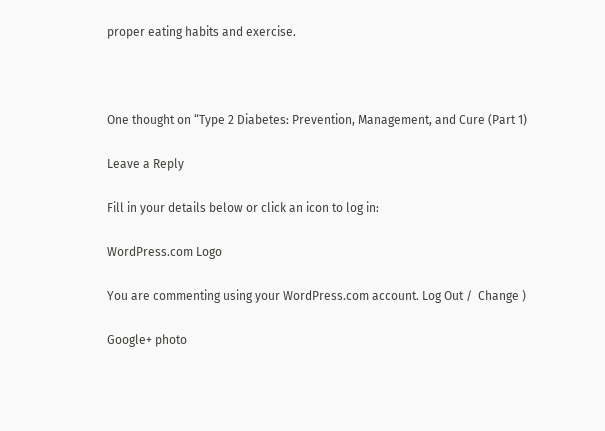proper eating habits and exercise.



One thought on “Type 2 Diabetes: Prevention, Management, and Cure (Part 1)

Leave a Reply

Fill in your details below or click an icon to log in:

WordPress.com Logo

You are commenting using your WordPress.com account. Log Out /  Change )

Google+ photo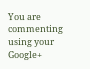You are commenting using your Google+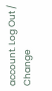account. Log Out /  Change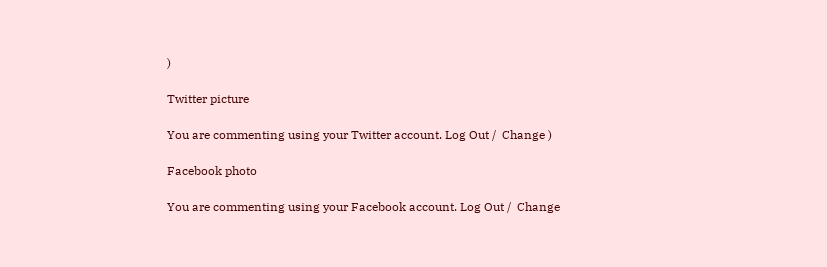)

Twitter picture

You are commenting using your Twitter account. Log Out /  Change )

Facebook photo

You are commenting using your Facebook account. Log Out /  Change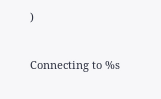)


Connecting to %s